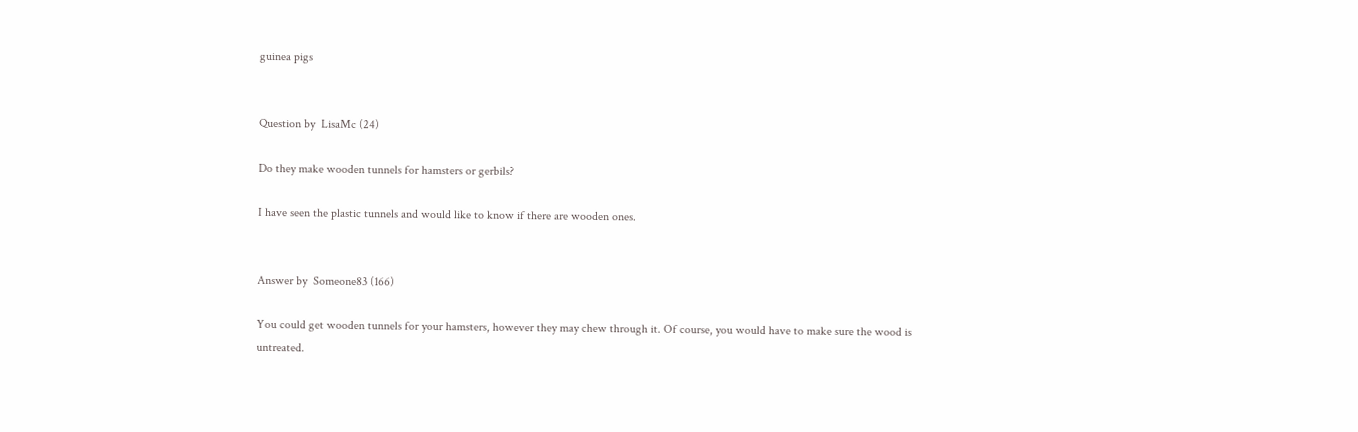guinea pigs


Question by  LisaMc (24)

Do they make wooden tunnels for hamsters or gerbils?

I have seen the plastic tunnels and would like to know if there are wooden ones.


Answer by  Someone83 (166)

You could get wooden tunnels for your hamsters, however they may chew through it. Of course, you would have to make sure the wood is untreated.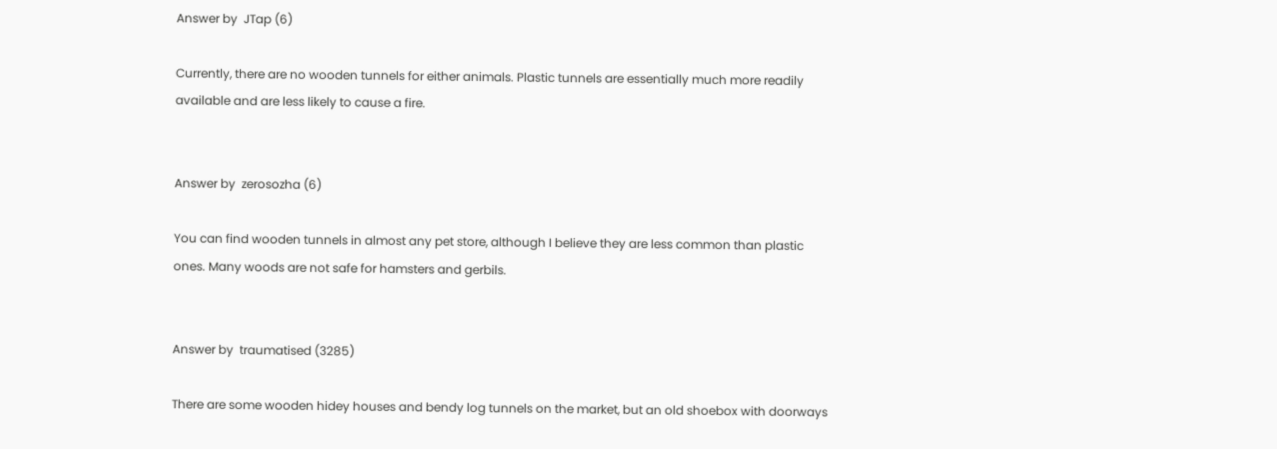Answer by  JTap (6)

Currently, there are no wooden tunnels for either animals. Plastic tunnels are essentially much more readily available and are less likely to cause a fire.


Answer by  zerosozha (6)

You can find wooden tunnels in almost any pet store, although I believe they are less common than plastic ones. Many woods are not safe for hamsters and gerbils.


Answer by  traumatised (3285)

There are some wooden hidey houses and bendy log tunnels on the market, but an old shoebox with doorways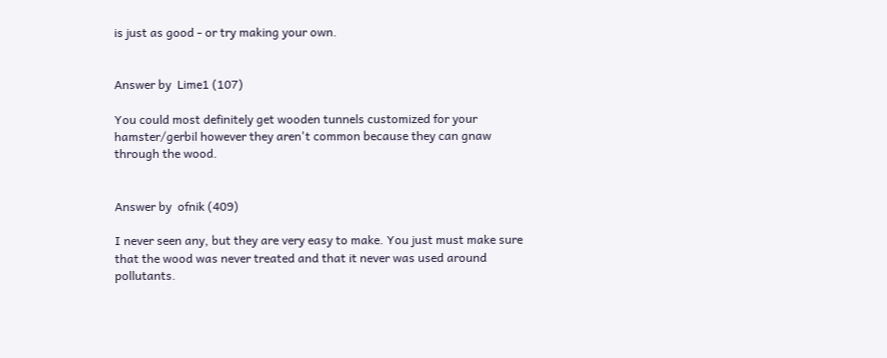is just as good - or try making your own.


Answer by  Lime1 (107)

You could most definitely get wooden tunnels customized for your hamster/gerbil however they aren't common because they can gnaw through the wood.


Answer by  ofnik (409)

I never seen any, but they are very easy to make. You just must make sure that the wood was never treated and that it never was used around pollutants.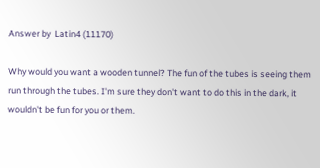Answer by  Latin4 (11170)

Why would you want a wooden tunnel? The fun of the tubes is seeing them run through the tubes. I'm sure they don't want to do this in the dark, it wouldn't be fun for you or them.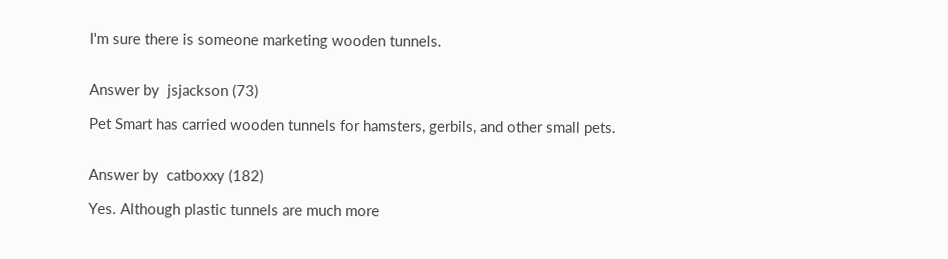I'm sure there is someone marketing wooden tunnels.


Answer by  jsjackson (73)

Pet Smart has carried wooden tunnels for hamsters, gerbils, and other small pets.


Answer by  catboxxy (182)

Yes. Although plastic tunnels are much more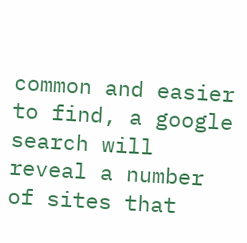common and easier to find, a google search will reveal a number of sites that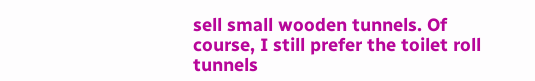sell small wooden tunnels. Of course, I still prefer the toilet roll tunnels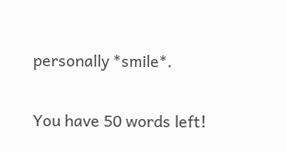personally *smile*.

You have 50 words left!